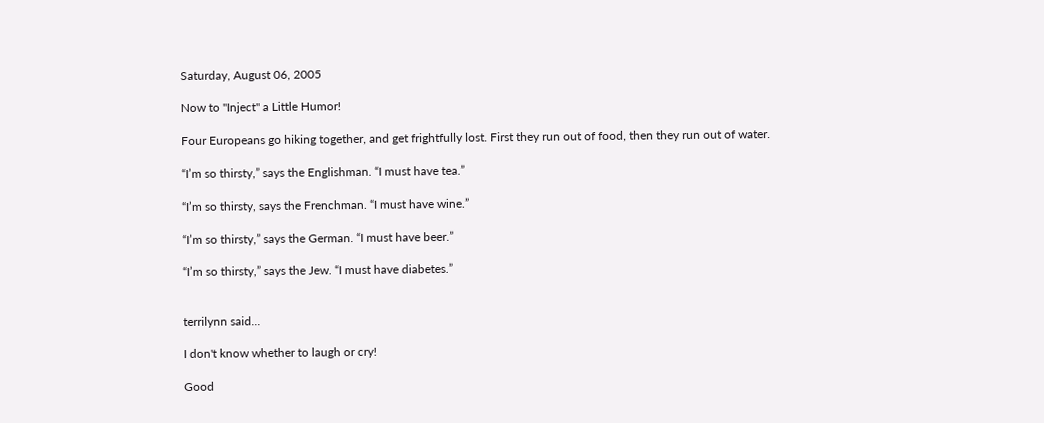Saturday, August 06, 2005

Now to "Inject" a Little Humor!

Four Europeans go hiking together, and get frightfully lost. First they run out of food, then they run out of water.

“I’m so thirsty,” says the Englishman. “I must have tea.”

“I’m so thirsty, says the Frenchman. “I must have wine.”

“I’m so thirsty,” says the German. “I must have beer.”

“I’m so thirsty,” says the Jew. “I must have diabetes.”


terrilynn said...

I don't know whether to laugh or cry!

Good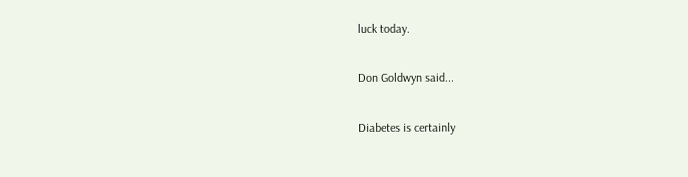luck today.

Don Goldwyn said...

Diabetes is certainly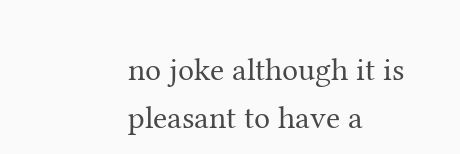no joke although it is pleasant to have a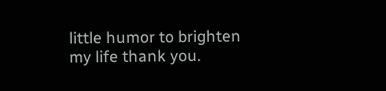little humor to brighten my life thank you.